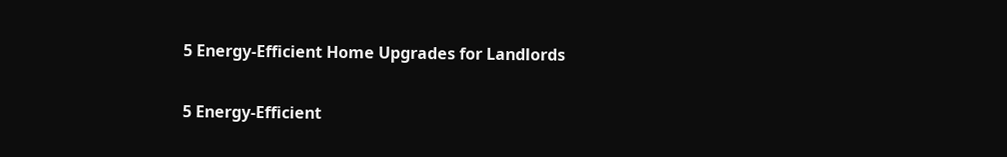5 Energy-Efficient Home Upgrades for Landlords

5 Energy-Efficient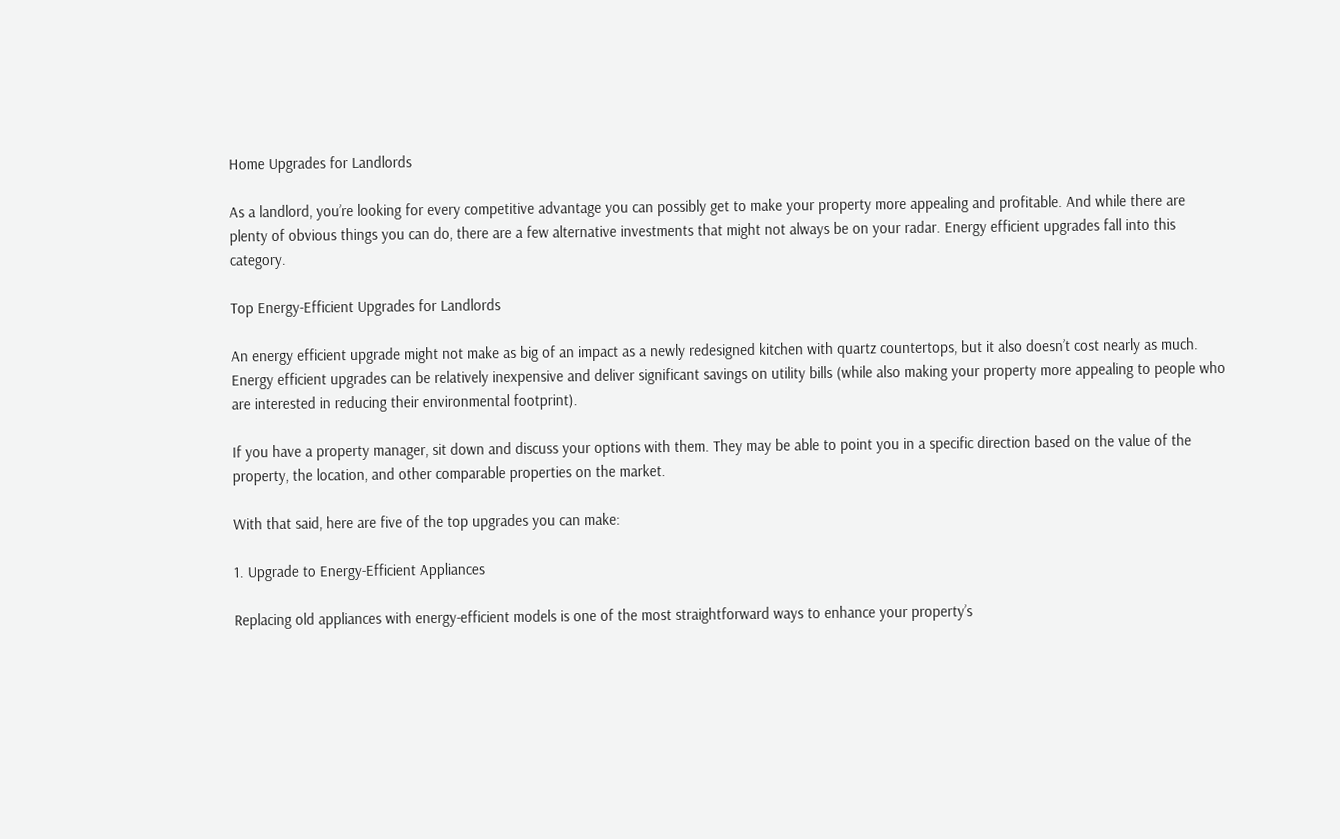Home Upgrades for Landlords

As a landlord, you’re looking for every competitive advantage you can possibly get to make your property more appealing and profitable. And while there are plenty of obvious things you can do, there are a few alternative investments that might not always be on your radar. Energy efficient upgrades fall into this category.

Top Energy-Efficient Upgrades for Landlords

An energy efficient upgrade might not make as big of an impact as a newly redesigned kitchen with quartz countertops, but it also doesn’t cost nearly as much. Energy efficient upgrades can be relatively inexpensive and deliver significant savings on utility bills (while also making your property more appealing to people who are interested in reducing their environmental footprint).

If you have a property manager, sit down and discuss your options with them. They may be able to point you in a specific direction based on the value of the property, the location, and other comparable properties on the market.

With that said, here are five of the top upgrades you can make:

1. Upgrade to Energy-Efficient Appliances

Replacing old appliances with energy-efficient models is one of the most straightforward ways to enhance your property’s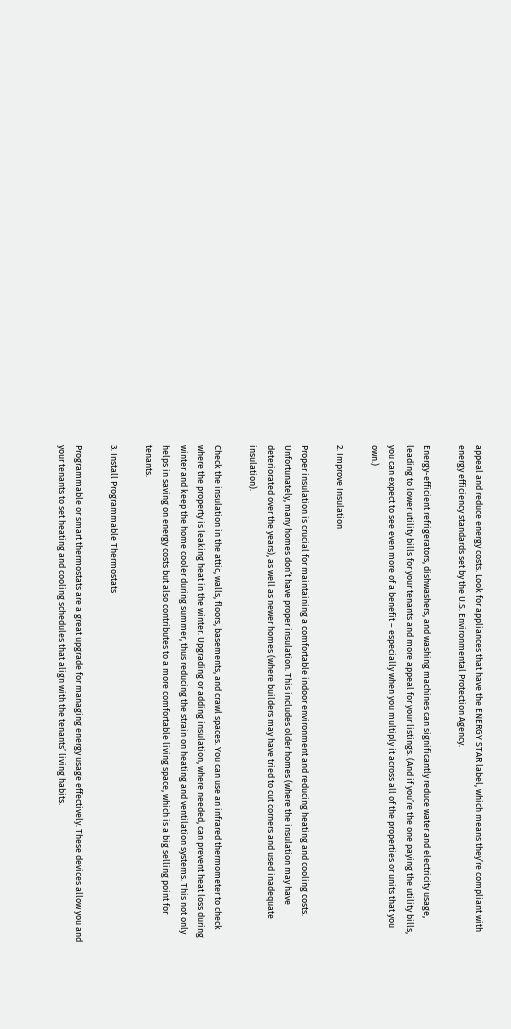appeal and reduce energy costs. Look for appliances that have the ENERGY STAR label, which means they’re compliant with energy efficiency standards set by the U.S. Environmental Protection Agency.

Energy-efficient refrigerators, dishwashers, and washing machines can significantly reduce water and electricity usage, leading to lower utility bills for your tenants and more appeal for your listings. (And if you’re the one paying the utility bills, you can expect to see even more of a benefit – especially when you multiply it across all of the properties or units that you own.)

2. Improve Insulation

Proper insulation is crucial for maintaining a comfortable indoor environment and reducing heating and cooling costs. Unfortunately, many homes don’t have proper insulation. This includes older homes (where the insulation may have deteriorated over the years), as well as newer homes (where builders may have tried to cut corners and used inadequate insulation).

Check the insulation in the attic, walls, floors, basements, and crawl spaces. You can use an infrared thermometer to check where the property is leaking heat in the winter. Upgrading or adding insulation, where needed, can prevent heat loss during winter and keep the home cooler during summer, thus reducing the strain on heating and ventilation systems. This not only helps in saving on energy costs but also contributes to a more comfortable living space, which is a big selling point for tenants.

3. Install Programmable Thermostats

Programmable or smart thermostats are a great upgrade for managing energy usage effectively. These devices allow you and your tenants to set heating and cooling schedules that align with the tenants’ living habits.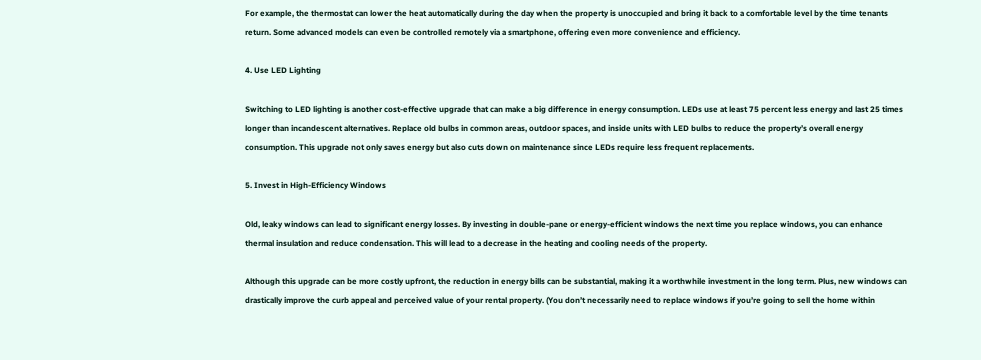For example, the thermostat can lower the heat automatically during the day when the property is unoccupied and bring it back to a comfortable level by the time tenants return. Some advanced models can even be controlled remotely via a smartphone, offering even more convenience and efficiency.

4. Use LED Lighting

Switching to LED lighting is another cost-effective upgrade that can make a big difference in energy consumption. LEDs use at least 75 percent less energy and last 25 times longer than incandescent alternatives. Replace old bulbs in common areas, outdoor spaces, and inside units with LED bulbs to reduce the property’s overall energy consumption. This upgrade not only saves energy but also cuts down on maintenance since LEDs require less frequent replacements.

5. Invest in High-Efficiency Windows

Old, leaky windows can lead to significant energy losses. By investing in double-pane or energy-efficient windows the next time you replace windows, you can enhance thermal insulation and reduce condensation. This will lead to a decrease in the heating and cooling needs of the property.

Although this upgrade can be more costly upfront, the reduction in energy bills can be substantial, making it a worthwhile investment in the long term. Plus, new windows can drastically improve the curb appeal and perceived value of your rental property. (You don’t necessarily need to replace windows if you’re going to sell the home within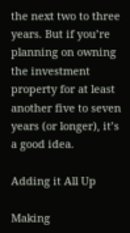the next two to three years. But if you’re planning on owning the investment property for at least another five to seven years (or longer), it’s a good idea.

Adding it All Up

Making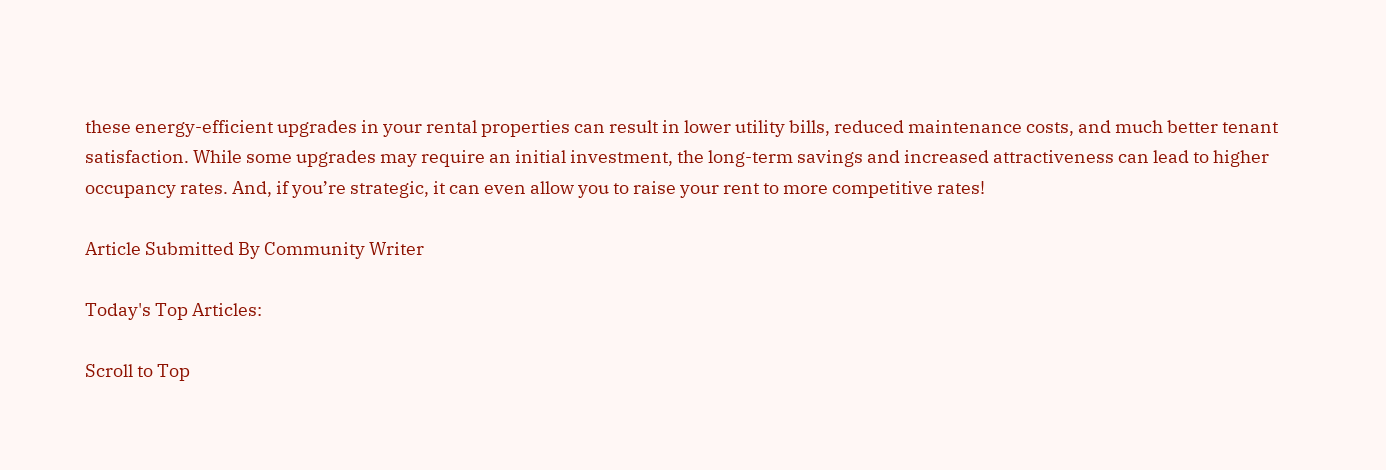these energy-efficient upgrades in your rental properties can result in lower utility bills, reduced maintenance costs, and much better tenant satisfaction. While some upgrades may require an initial investment, the long-term savings and increased attractiveness can lead to higher occupancy rates. And, if you’re strategic, it can even allow you to raise your rent to more competitive rates!

Article Submitted By Community Writer

Today's Top Articles:

Scroll to Top